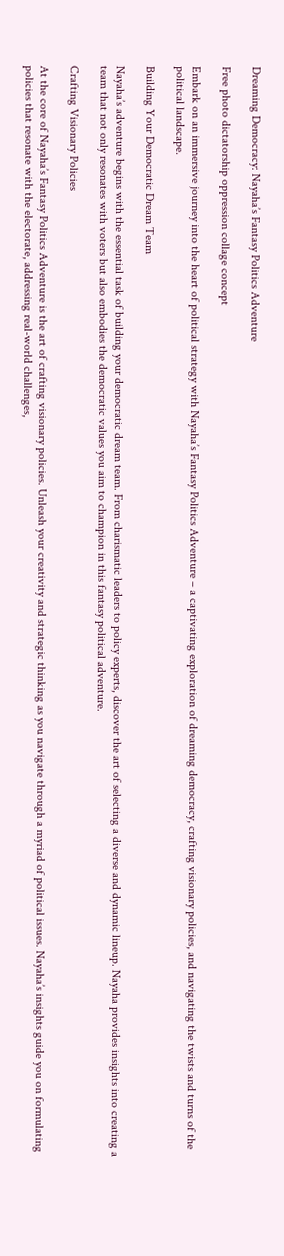Dreaming Democracy: Nayaha’s Fantasy Politics Adventure

Free photo dictatorship oppression collage concept

Embark on an immersive journey into the heart of political strategy with Nayaha’s Fantasy Politics Adventure – a captivating exploration of dreaming democracy, crafting visionary policies, and navigating the twists and turns of the political landscape.

Building Your Democratic Dream Team

Nayaha’s adventure begins with the essential task of building your democratic dream team. From charismatic leaders to policy experts, discover the art of selecting a diverse and dynamic lineup. Nayaha provides insights into creating a team that not only resonates with voters but also embodies the democratic values you aim to champion in this fantasy political adventure.

Crafting Visionary Policies

At the core of Nayaha’s Fantasy Politics Adventure is the art of crafting visionary policies. Unleash your creativity and strategic thinking as you navigate through a myriad of political issues. Nayaha’s insights guide you on formulating policies that resonate with the electorate, addressing real-world challenges,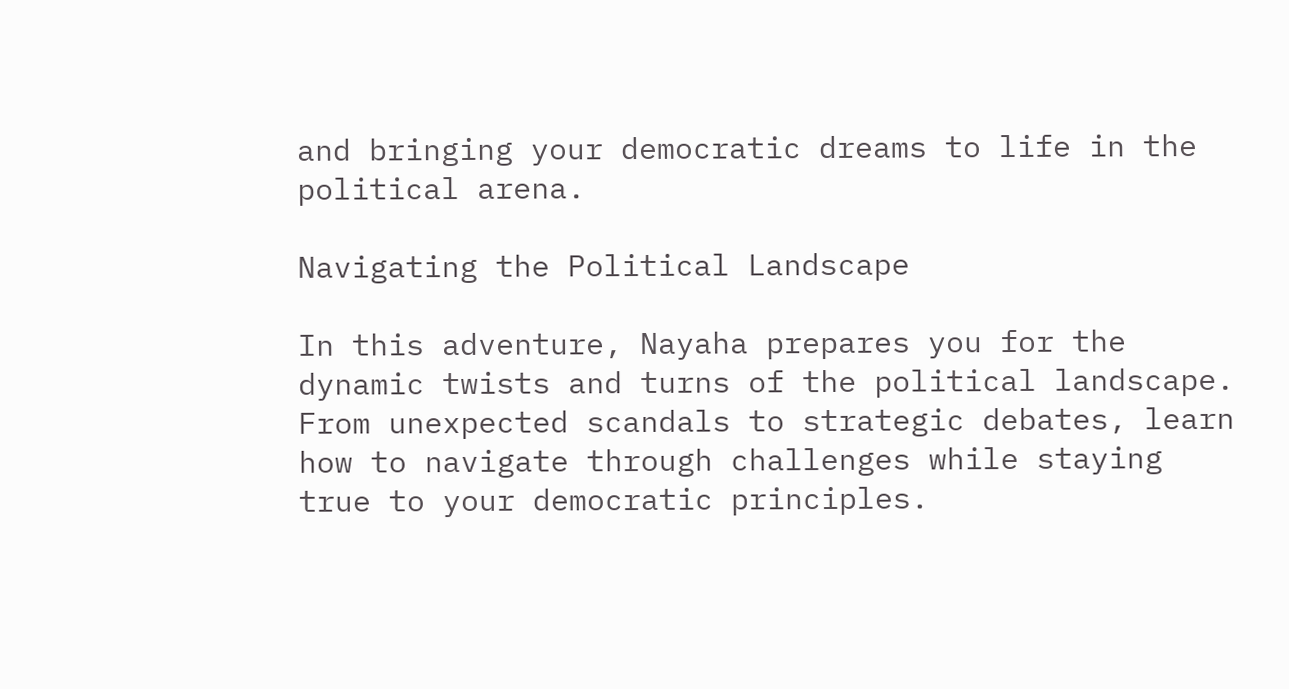and bringing your democratic dreams to life in the political arena.

Navigating the Political Landscape

In this adventure, Nayaha prepares you for the dynamic twists and turns of the political landscape. From unexpected scandals to strategic debates, learn how to navigate through challenges while staying true to your democratic principles.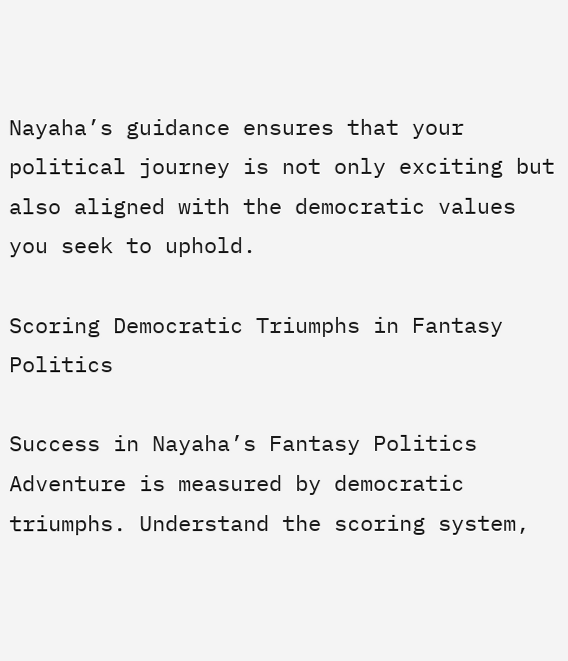Nayaha’s guidance ensures that your political journey is not only exciting but also aligned with the democratic values you seek to uphold.

Scoring Democratic Triumphs in Fantasy Politics

Success in Nayaha’s Fantasy Politics Adventure is measured by democratic triumphs. Understand the scoring system,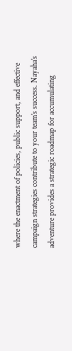where the enactment of policies, public support, and effective campaign strategies contribute to your team’s success. Nayaha’s adventure provides a strategic roadmap for accumulating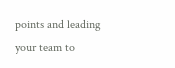points and leading your team to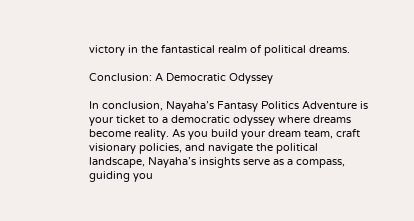victory in the fantastical realm of political dreams.

Conclusion: A Democratic Odyssey

In conclusion, Nayaha’s Fantasy Politics Adventure is your ticket to a democratic odyssey where dreams become reality. As you build your dream team, craft visionary policies, and navigate the political landscape, Nayaha’s insights serve as a compass, guiding you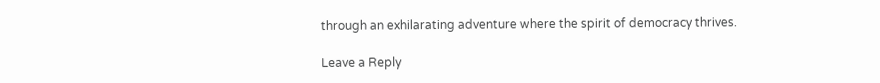through an exhilarating adventure where the spirit of democracy thrives.

Leave a Reply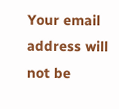Your email address will not be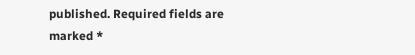published. Required fields are marked *